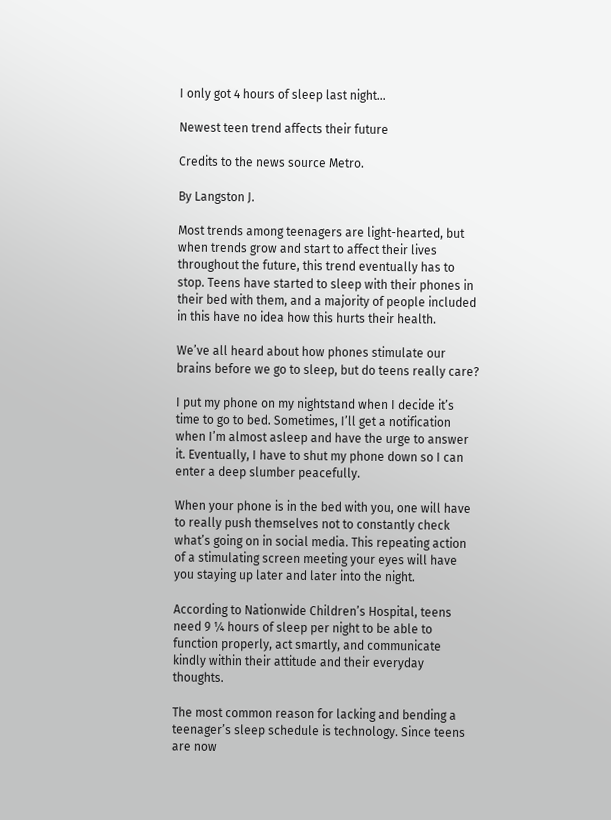I only got 4 hours of sleep last night…

Newest teen trend affects their future

Credits to the news source Metro.

By Langston J.

Most trends among teenagers are light-hearted, but when trends grow and start to affect their lives throughout the future, this trend eventually has to stop. Teens have started to sleep with their phones in their bed with them, and a majority of people included in this have no idea how this hurts their health.

We’ve all heard about how phones stimulate our brains before we go to sleep, but do teens really care?

I put my phone on my nightstand when I decide it’s time to go to bed. Sometimes, I’ll get a notification when I’m almost asleep and have the urge to answer it. Eventually, I have to shut my phone down so I can enter a deep slumber peacefully.

When your phone is in the bed with you, one will have to really push themselves not to constantly check what’s going on in social media. This repeating action of a stimulating screen meeting your eyes will have you staying up later and later into the night.

According to Nationwide Children’s Hospital, teens need 9 ¼ hours of sleep per night to be able to function properly, act smartly, and communicate kindly within their attitude and their everyday thoughts.

The most common reason for lacking and bending a teenager’s sleep schedule is technology. Since teens are now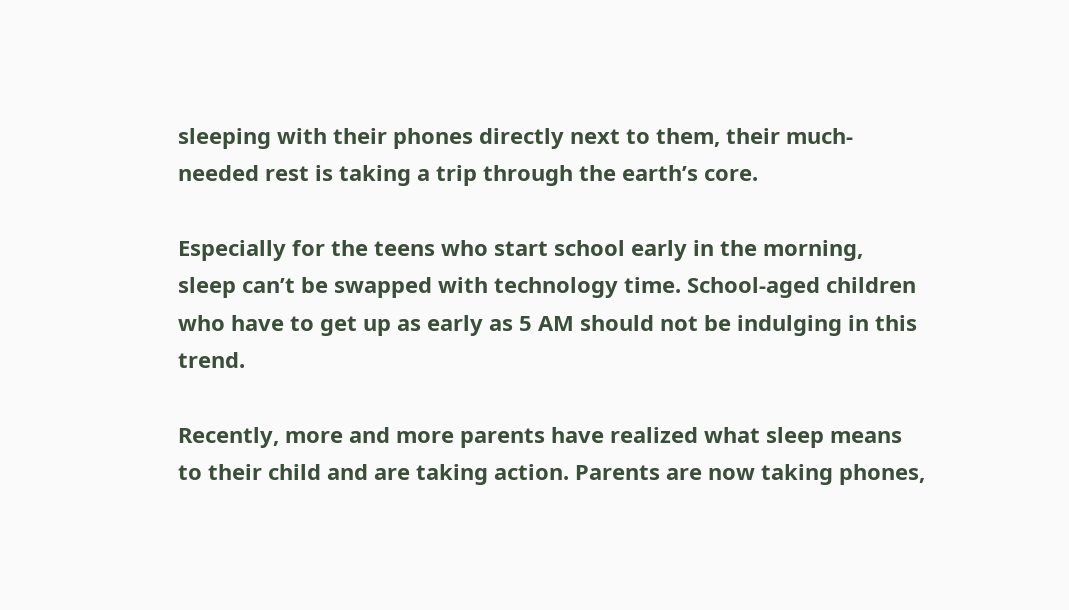sleeping with their phones directly next to them, their much-needed rest is taking a trip through the earth’s core.

Especially for the teens who start school early in the morning, sleep can’t be swapped with technology time. School-aged children who have to get up as early as 5 AM should not be indulging in this trend.

Recently, more and more parents have realized what sleep means to their child and are taking action. Parents are now taking phones,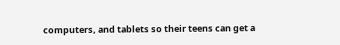computers, and tablets so their teens can get a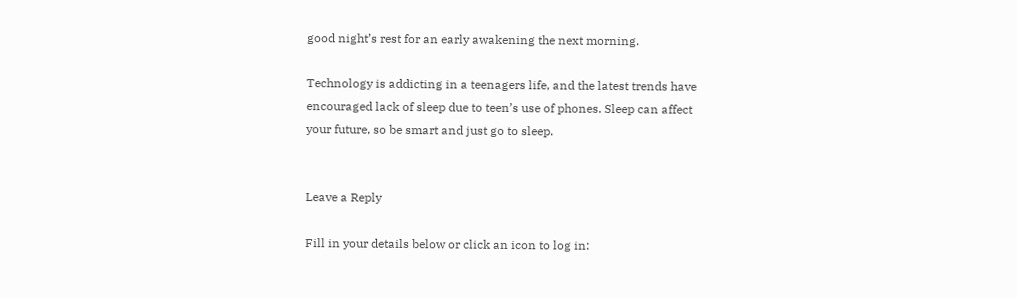good night’s rest for an early awakening the next morning.

Technology is addicting in a teenagers life, and the latest trends have encouraged lack of sleep due to teen’s use of phones. Sleep can affect your future, so be smart and just go to sleep.


Leave a Reply

Fill in your details below or click an icon to log in: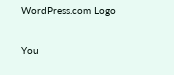WordPress.com Logo

You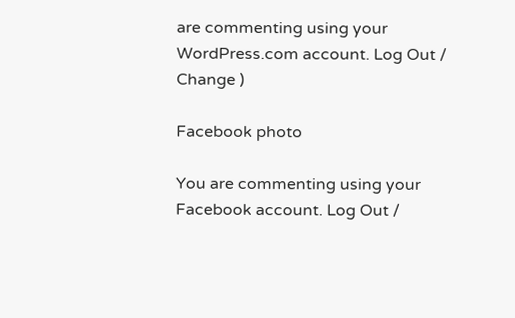are commenting using your WordPress.com account. Log Out /  Change )

Facebook photo

You are commenting using your Facebook account. Log Out /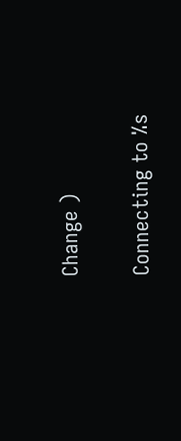Change )

Connecting to %s